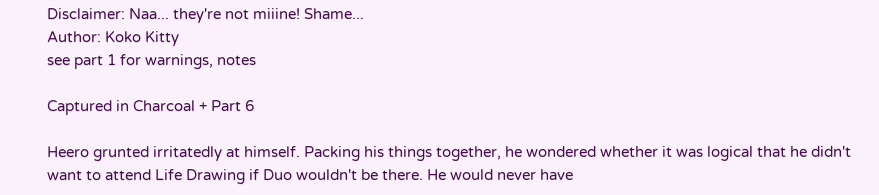Disclaimer: Naa... they're not miiine! Shame...
Author: Koko Kitty
see part 1 for warnings, notes

Captured in Charcoal + Part 6

Heero grunted irritatedly at himself. Packing his things together, he wondered whether it was logical that he didn't want to attend Life Drawing if Duo wouldn't be there. He would never have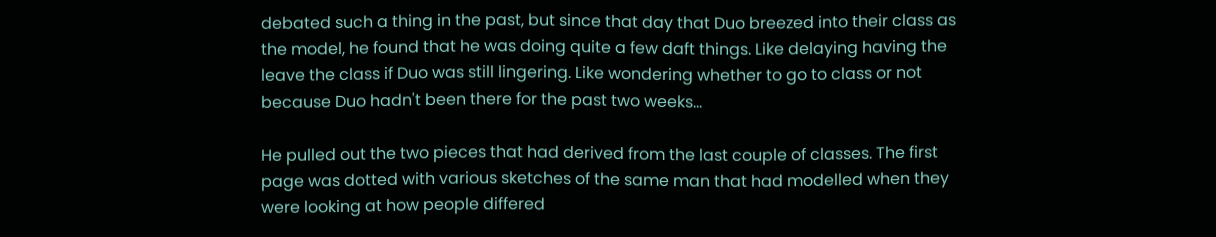debated such a thing in the past, but since that day that Duo breezed into their class as the model, he found that he was doing quite a few daft things. Like delaying having the leave the class if Duo was still lingering. Like wondering whether to go to class or not because Duo hadn't been there for the past two weeks...

He pulled out the two pieces that had derived from the last couple of classes. The first page was dotted with various sketches of the same man that had modelled when they were looking at how people differed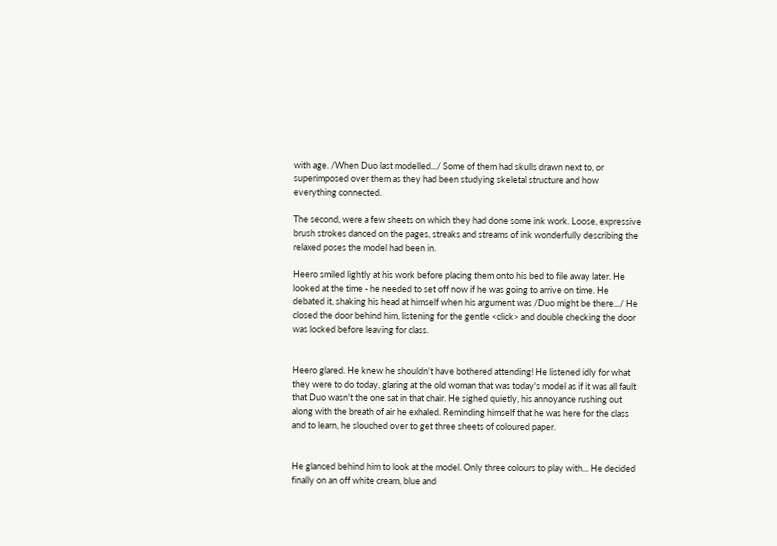with age. /When Duo last modelled.../ Some of them had skulls drawn next to, or superimposed over them as they had been studying skeletal structure and how everything connected.

The second, were a few sheets on which they had done some ink work. Loose, expressive brush strokes danced on the pages, streaks and streams of ink wonderfully describing the relaxed poses the model had been in.

Heero smiled lightly at his work before placing them onto his bed to file away later. He looked at the time - he needed to set off now if he was going to arrive on time. He debated it, shaking his head at himself when his argument was /Duo might be there.../ He closed the door behind him, listening for the gentle <click> and double checking the door was locked before leaving for class.


Heero glared. He knew he shouldn't have bothered attending! He listened idly for what they were to do today, glaring at the old woman that was today's model as if it was all fault that Duo wasn't the one sat in that chair. He sighed quietly, his annoyance rushing out along with the breath of air he exhaled. Reminding himself that he was here for the class and to learn, he slouched over to get three sheets of coloured paper.


He glanced behind him to look at the model. Only three colours to play with... He decided finally on an off white cream, blue and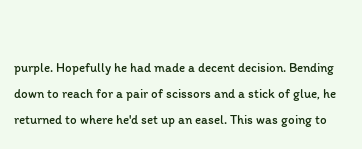purple. Hopefully he had made a decent decision. Bending down to reach for a pair of scissors and a stick of glue, he returned to where he'd set up an easel. This was going to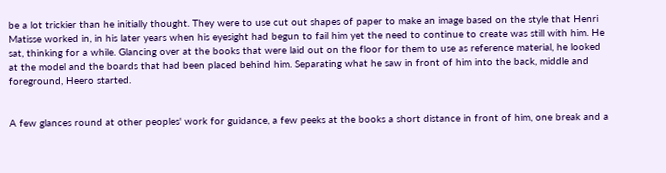be a lot trickier than he initially thought. They were to use cut out shapes of paper to make an image based on the style that Henri Matisse worked in, in his later years when his eyesight had begun to fail him yet the need to continue to create was still with him. He sat, thinking for a while. Glancing over at the books that were laid out on the floor for them to use as reference material, he looked at the model and the boards that had been placed behind him. Separating what he saw in front of him into the back, middle and foreground, Heero started.


A few glances round at other peoples' work for guidance, a few peeks at the books a short distance in front of him, one break and a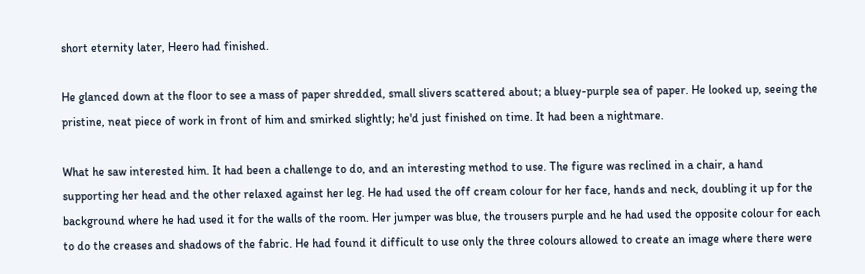short eternity later, Heero had finished.

He glanced down at the floor to see a mass of paper shredded, small slivers scattered about; a bluey-purple sea of paper. He looked up, seeing the pristine, neat piece of work in front of him and smirked slightly; he'd just finished on time. It had been a nightmare.

What he saw interested him. It had been a challenge to do, and an interesting method to use. The figure was reclined in a chair, a hand supporting her head and the other relaxed against her leg. He had used the off cream colour for her face, hands and neck, doubling it up for the background where he had used it for the walls of the room. Her jumper was blue, the trousers purple and he had used the opposite colour for each to do the creases and shadows of the fabric. He had found it difficult to use only the three colours allowed to create an image where there were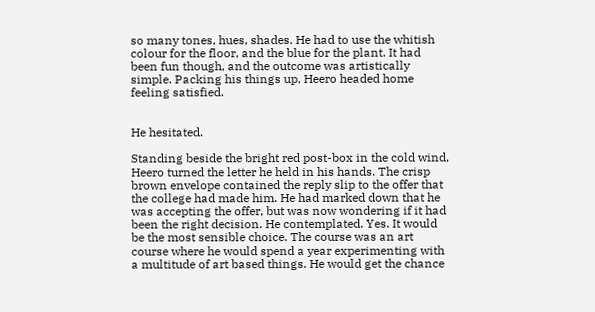so many tones, hues, shades. He had to use the whitish colour for the floor, and the blue for the plant. It had been fun though, and the outcome was artistically simple. Packing his things up, Heero headed home feeling satisfied.


He hesitated.

Standing beside the bright red post-box in the cold wind, Heero turned the letter he held in his hands. The crisp brown envelope contained the reply slip to the offer that the college had made him. He had marked down that he was accepting the offer, but was now wondering if it had been the right decision. He contemplated. Yes. It would be the most sensible choice. The course was an art course where he would spend a year experimenting with a multitude of art based things. He would get the chance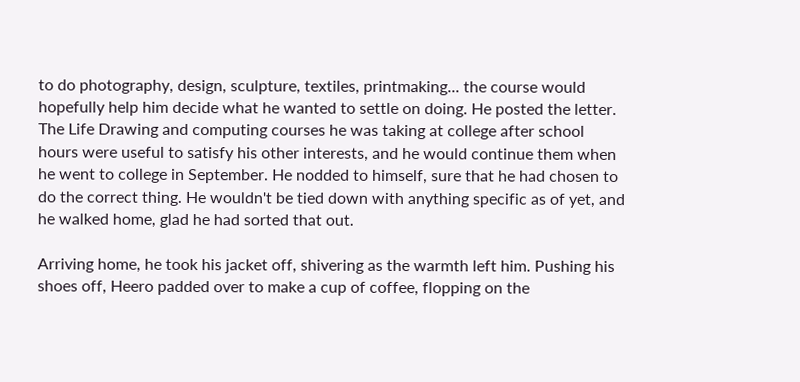to do photography, design, sculpture, textiles, printmaking... the course would hopefully help him decide what he wanted to settle on doing. He posted the letter. The Life Drawing and computing courses he was taking at college after school hours were useful to satisfy his other interests, and he would continue them when he went to college in September. He nodded to himself, sure that he had chosen to do the correct thing. He wouldn't be tied down with anything specific as of yet, and he walked home, glad he had sorted that out.

Arriving home, he took his jacket off, shivering as the warmth left him. Pushing his shoes off, Heero padded over to make a cup of coffee, flopping on the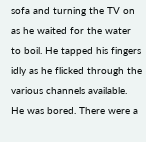sofa and turning the TV on as he waited for the water to boil. He tapped his fingers idly as he flicked through the various channels available. He was bored. There were a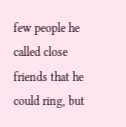few people he called close friends that he could ring, but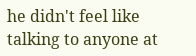he didn't feel like talking to anyone at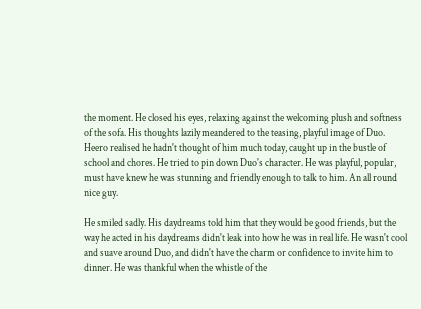the moment. He closed his eyes, relaxing against the welcoming plush and softness of the sofa. His thoughts lazily meandered to the teasing, playful image of Duo. Heero realised he hadn't thought of him much today, caught up in the bustle of school and chores. He tried to pin down Duo's character. He was playful, popular, must have knew he was stunning and friendly enough to talk to him. An all round nice guy.

He smiled sadly. His daydreams told him that they would be good friends, but the way he acted in his daydreams didn't leak into how he was in real life. He wasn't cool and suave around Duo, and didn't have the charm or confidence to invite him to dinner. He was thankful when the whistle of the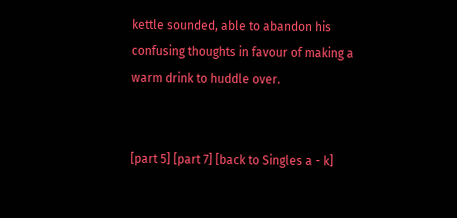kettle sounded, able to abandon his confusing thoughts in favour of making a warm drink to huddle over.


[part 5] [part 7] [back to Singles a - k]